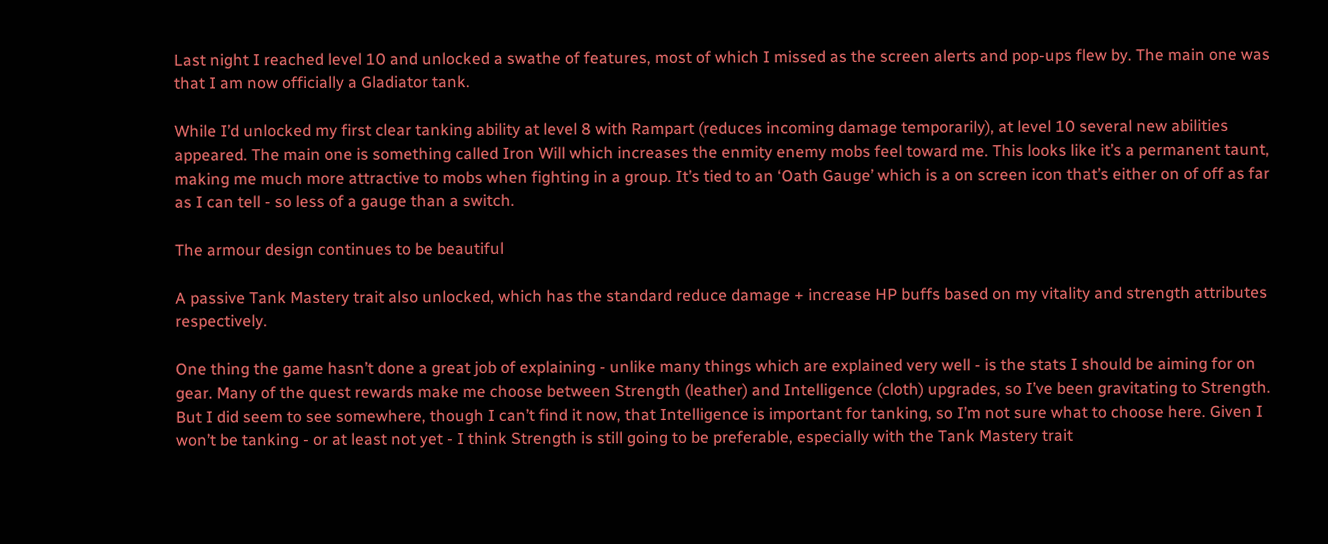Last night I reached level 10 and unlocked a swathe of features, most of which I missed as the screen alerts and pop-ups flew by. The main one was that I am now officially a Gladiator tank.

While I’d unlocked my first clear tanking ability at level 8 with Rampart (reduces incoming damage temporarily), at level 10 several new abilities appeared. The main one is something called Iron Will which increases the enmity enemy mobs feel toward me. This looks like it’s a permanent taunt, making me much more attractive to mobs when fighting in a group. It’s tied to an ‘Oath Gauge’ which is a on screen icon that’s either on of off as far as I can tell - so less of a gauge than a switch.

The armour design continues to be beautiful

A passive Tank Mastery trait also unlocked, which has the standard reduce damage + increase HP buffs based on my vitality and strength attributes respectively.

One thing the game hasn’t done a great job of explaining - unlike many things which are explained very well - is the stats I should be aiming for on gear. Many of the quest rewards make me choose between Strength (leather) and Intelligence (cloth) upgrades, so I’ve been gravitating to Strength. But I did seem to see somewhere, though I can’t find it now, that Intelligence is important for tanking, so I’m not sure what to choose here. Given I won’t be tanking - or at least not yet - I think Strength is still going to be preferable, especially with the Tank Mastery trait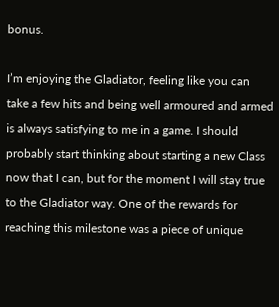bonus.

I’m enjoying the Gladiator, feeling like you can take a few hits and being well armoured and armed is always satisfying to me in a game. I should probably start thinking about starting a new Class now that I can, but for the moment I will stay true to the Gladiator way. One of the rewards for reaching this milestone was a piece of unique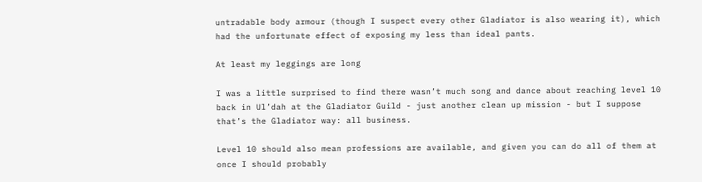untradable body armour (though I suspect every other Gladiator is also wearing it), which had the unfortunate effect of exposing my less than ideal pants.

At least my leggings are long

I was a little surprised to find there wasn’t much song and dance about reaching level 10 back in Ul’dah at the Gladiator Guild - just another clean up mission - but I suppose that’s the Gladiator way: all business.

Level 10 should also mean professions are available, and given you can do all of them at once I should probably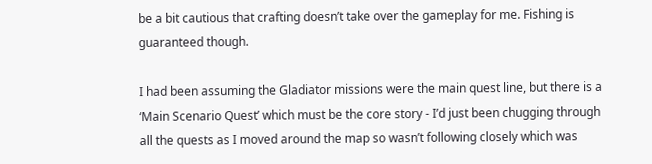be a bit cautious that crafting doesn’t take over the gameplay for me. Fishing is guaranteed though.

I had been assuming the Gladiator missions were the main quest line, but there is a ‘Main Scenario Quest’ which must be the core story - I’d just been chugging through all the quests as I moved around the map so wasn’t following closely which was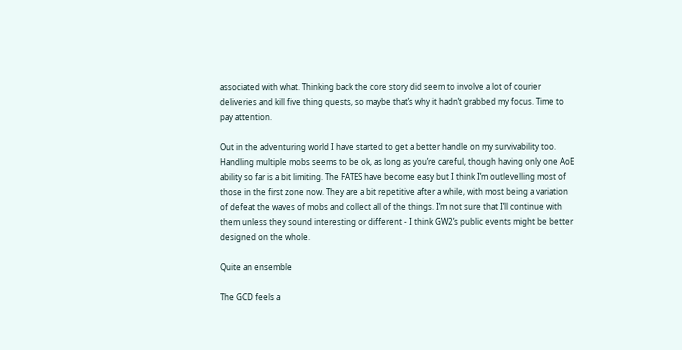associated with what. Thinking back the core story did seem to involve a lot of courier deliveries and kill five thing quests, so maybe that’s why it hadn’t grabbed my focus. Time to pay attention.

Out in the adventuring world I have started to get a better handle on my survivability too. Handling multiple mobs seems to be ok, as long as you’re careful, though having only one AoE ability so far is a bit limiting. The FATES have become easy but I think I’m outlevelling most of those in the first zone now. They are a bit repetitive after a while, with most being a variation of defeat the waves of mobs and collect all of the things. I’m not sure that I’ll continue with them unless they sound interesting or different - I think GW2’s public events might be better designed on the whole.

Quite an ensemble

The GCD feels a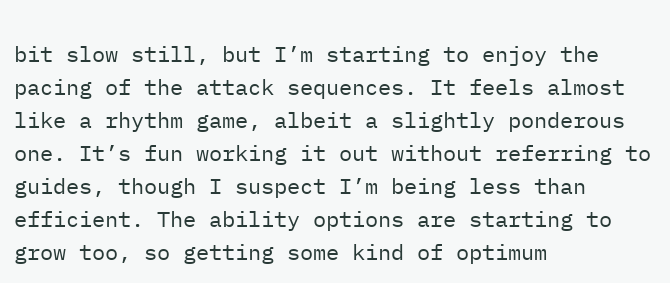bit slow still, but I’m starting to enjoy the pacing of the attack sequences. It feels almost like a rhythm game, albeit a slightly ponderous one. It’s fun working it out without referring to guides, though I suspect I’m being less than efficient. The ability options are starting to grow too, so getting some kind of optimum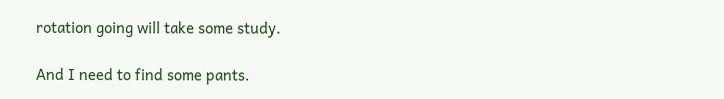rotation going will take some study.

And I need to find some pants.